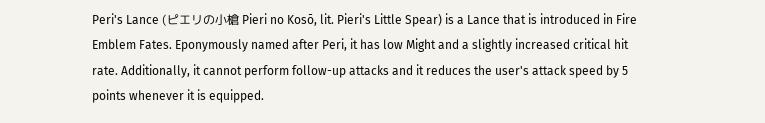Peri's Lance (ピエリの小槍 Pieri no Kosō, lit. Pieri's Little Spear) is a Lance that is introduced in Fire Emblem Fates. Eponymously named after Peri, it has low Might and a slightly increased critical hit rate. Additionally, it cannot perform follow-up attacks and it reduces the user's attack speed by 5 points whenever it is equipped.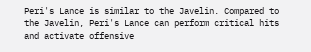Peri's Lance is similar to the Javelin. Compared to the Javelin, Peri's Lance can perform critical hits and activate offensive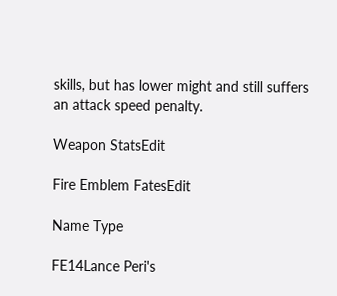skills, but has lower might and still suffers an attack speed penalty.

Weapon StatsEdit

Fire Emblem FatesEdit

Name Type

FE14Lance Peri's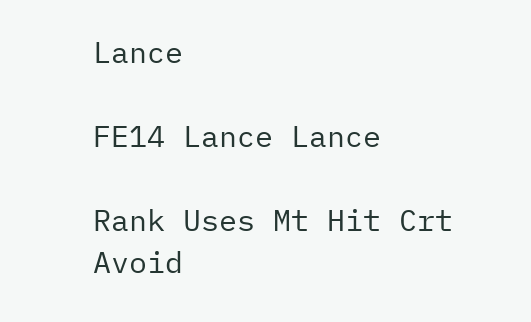Lance

FE14 Lance Lance

Rank Uses Mt Hit Crt Avoid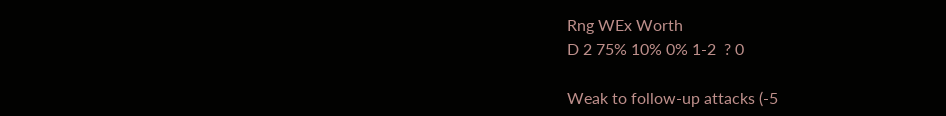Rng WEx Worth
D 2 75% 10% 0% 1-2  ? 0

Weak to follow-up attacks (-5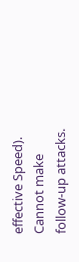effective Speed).
Cannot make follow-up attacks.